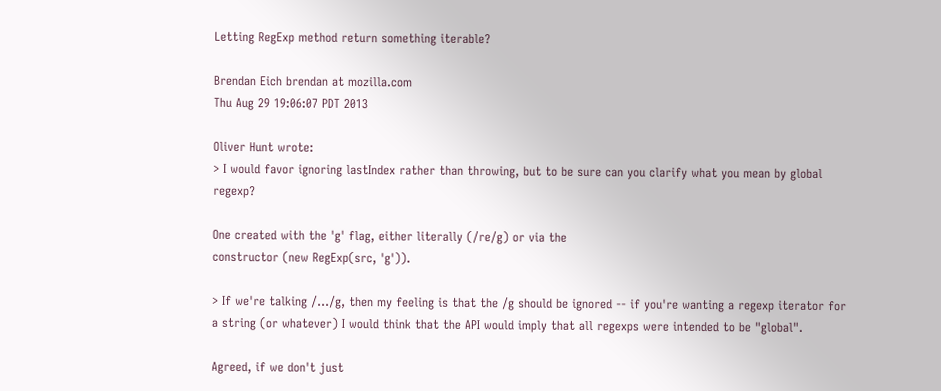Letting RegExp method return something iterable?

Brendan Eich brendan at mozilla.com
Thu Aug 29 19:06:07 PDT 2013

Oliver Hunt wrote:
> I would favor ignoring lastIndex rather than throwing, but to be sure can you clarify what you mean by global regexp?

One created with the 'g' flag, either literally (/re/g) or via the
constructor (new RegExp(src, 'g')).

> If we're talking /.../g, then my feeling is that the /g should be ignored -- if you're wanting a regexp iterator for a string (or whatever) I would think that the API would imply that all regexps were intended to be "global".

Agreed, if we don't just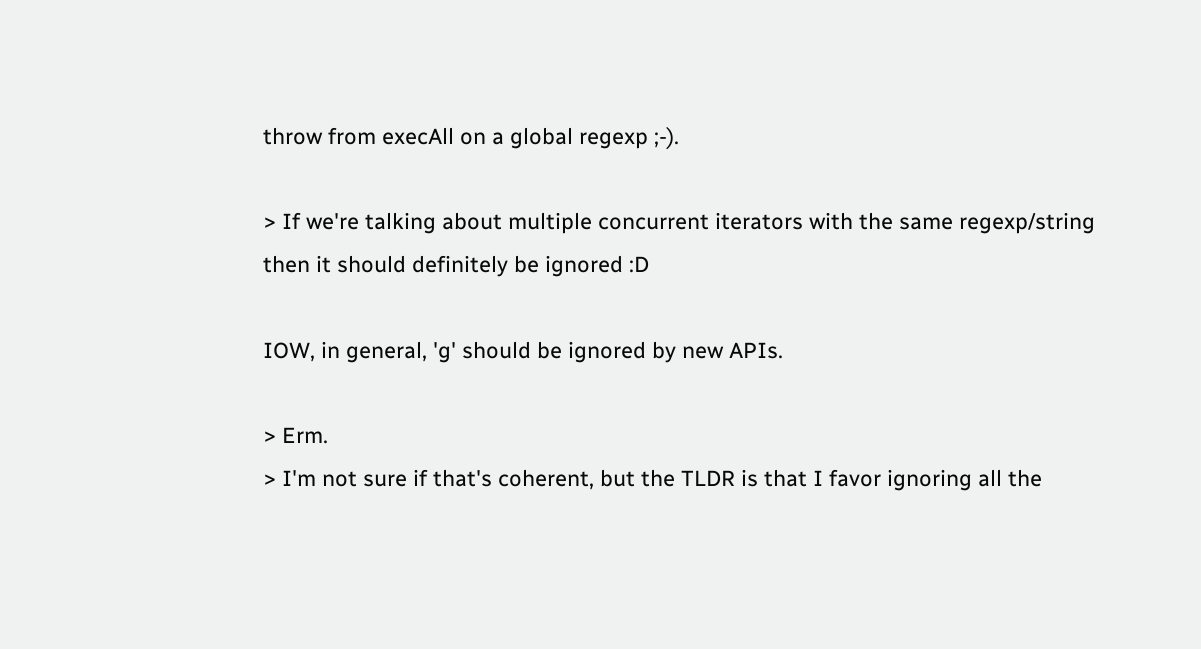throw from execAll on a global regexp ;-).

> If we're talking about multiple concurrent iterators with the same regexp/string then it should definitely be ignored :D

IOW, in general, 'g' should be ignored by new APIs.

> Erm.
> I'm not sure if that's coherent, but the TLDR is that I favor ignoring all the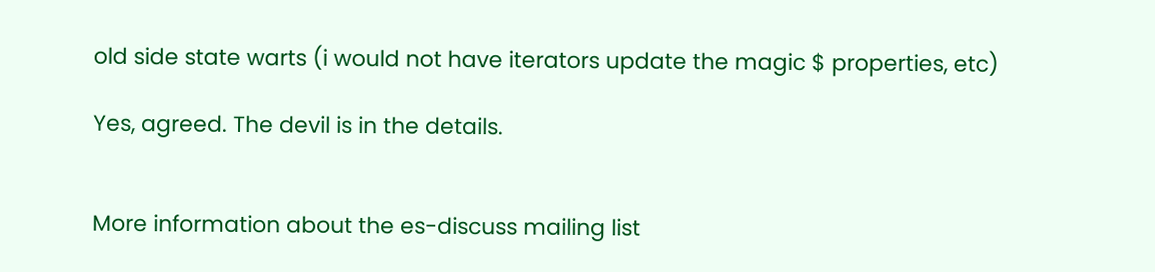old side state warts (i would not have iterators update the magic $ properties, etc)

Yes, agreed. The devil is in the details.


More information about the es-discuss mailing list